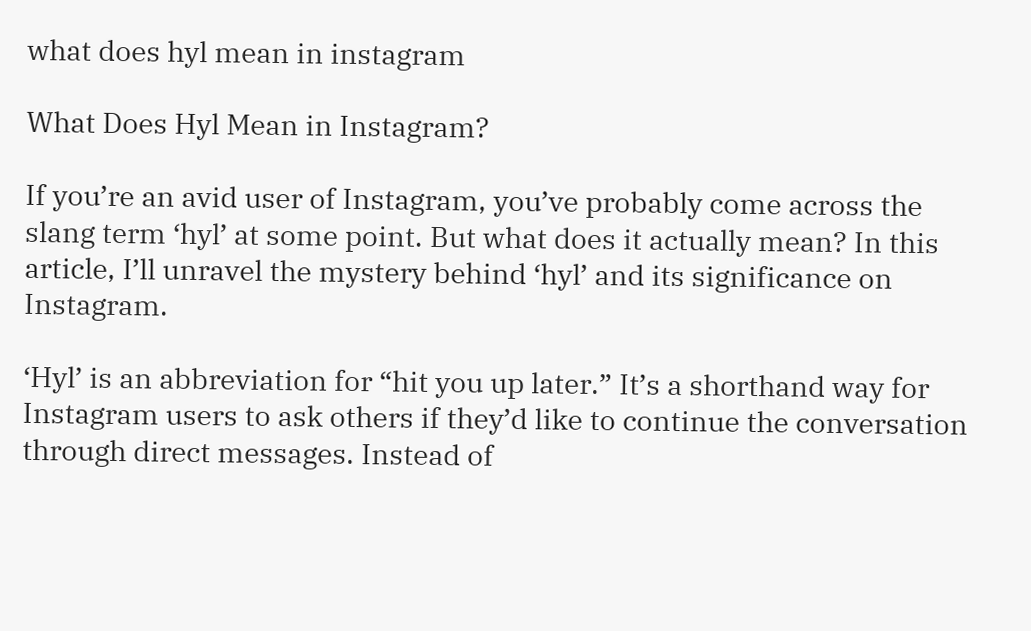what does hyl mean in instagram

What Does Hyl Mean in Instagram?

If you’re an avid user of Instagram, you’ve probably come across the slang term ‘hyl’ at some point. But what does it actually mean? In this article, I’ll unravel the mystery behind ‘hyl’ and its significance on Instagram.

‘Hyl’ is an abbreviation for “hit you up later.” It’s a shorthand way for Instagram users to ask others if they’d like to continue the conversation through direct messages. Instead of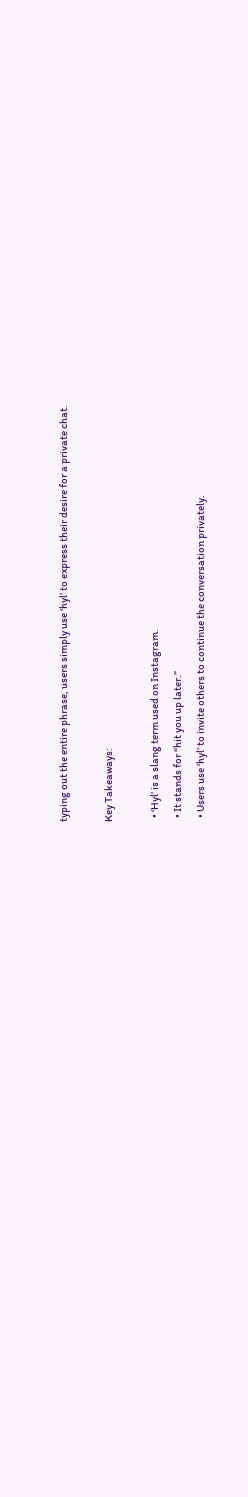typing out the entire phrase, users simply use ‘hyl’ to express their desire for a private chat.

Key Takeaways:

  • ‘Hyl’ is a slang term used on Instagram.
  • It stands for “hit you up later.”
  • Users use ‘hyl’ to invite others to continue the conversation privately.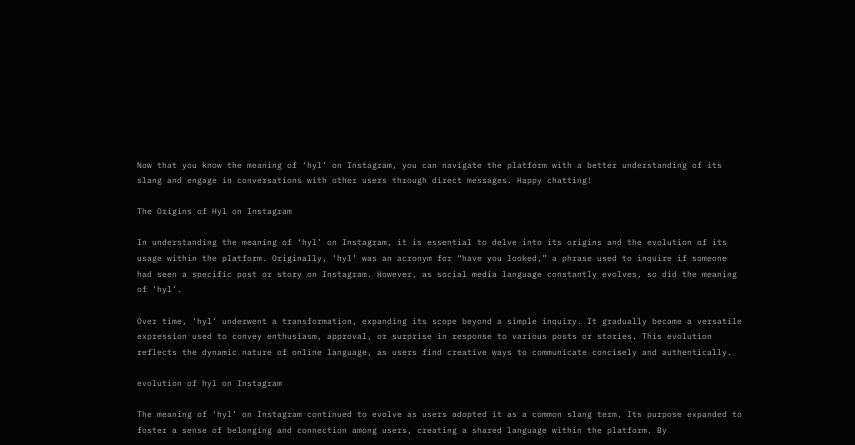Now that you know the meaning of ‘hyl’ on Instagram, you can navigate the platform with a better understanding of its slang and engage in conversations with other users through direct messages. Happy chatting!

The Origins of Hyl on Instagram

In understanding the meaning of ‘hyl’ on Instagram, it is essential to delve into its origins and the evolution of its usage within the platform. Originally, ‘hyl’ was an acronym for “have you looked,” a phrase used to inquire if someone had seen a specific post or story on Instagram. However, as social media language constantly evolves, so did the meaning of ‘hyl’.

Over time, ‘hyl’ underwent a transformation, expanding its scope beyond a simple inquiry. It gradually became a versatile expression used to convey enthusiasm, approval, or surprise in response to various posts or stories. This evolution reflects the dynamic nature of online language, as users find creative ways to communicate concisely and authentically.

evolution of hyl on Instagram

The meaning of ‘hyl’ on Instagram continued to evolve as users adopted it as a common slang term. Its purpose expanded to foster a sense of belonging and connection among users, creating a shared language within the platform. By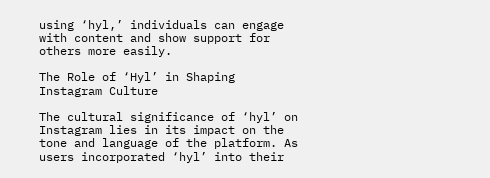using ‘hyl,’ individuals can engage with content and show support for others more easily.

The Role of ‘Hyl’ in Shaping Instagram Culture

The cultural significance of ‘hyl’ on Instagram lies in its impact on the tone and language of the platform. As users incorporated ‘hyl’ into their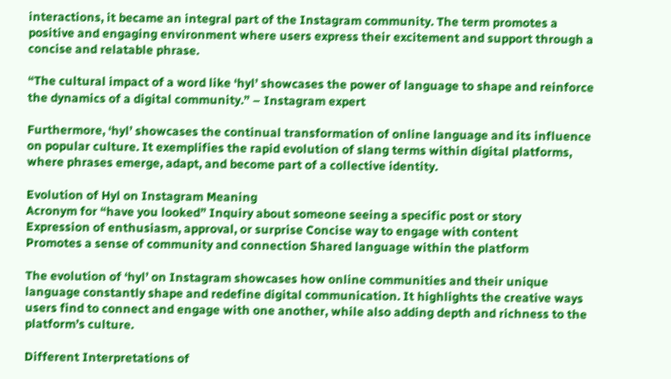interactions, it became an integral part of the Instagram community. The term promotes a positive and engaging environment where users express their excitement and support through a concise and relatable phrase.

“The cultural impact of a word like ‘hyl’ showcases the power of language to shape and reinforce the dynamics of a digital community.” – Instagram expert

Furthermore, ‘hyl’ showcases the continual transformation of online language and its influence on popular culture. It exemplifies the rapid evolution of slang terms within digital platforms, where phrases emerge, adapt, and become part of a collective identity.

Evolution of Hyl on Instagram Meaning
Acronym for “have you looked” Inquiry about someone seeing a specific post or story
Expression of enthusiasm, approval, or surprise Concise way to engage with content
Promotes a sense of community and connection Shared language within the platform

The evolution of ‘hyl’ on Instagram showcases how online communities and their unique language constantly shape and redefine digital communication. It highlights the creative ways users find to connect and engage with one another, while also adding depth and richness to the platform’s culture.

Different Interpretations of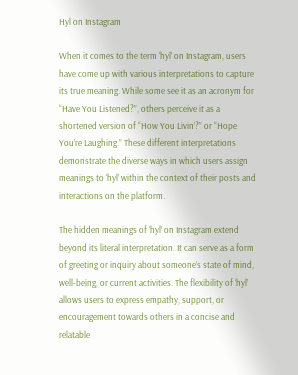Hyl on Instagram

When it comes to the term ‘hyl’ on Instagram, users have come up with various interpretations to capture its true meaning. While some see it as an acronym for “Have You Listened?”, others perceive it as a shortened version of “How You Livin’?” or “Hope You’re Laughing.” These different interpretations demonstrate the diverse ways in which users assign meanings to ‘hyl’ within the context of their posts and interactions on the platform.

The hidden meanings of ‘hyl’ on Instagram extend beyond its literal interpretation. It can serve as a form of greeting or inquiry about someone’s state of mind, well-being, or current activities. The flexibility of ‘hyl’ allows users to express empathy, support, or encouragement towards others in a concise and relatable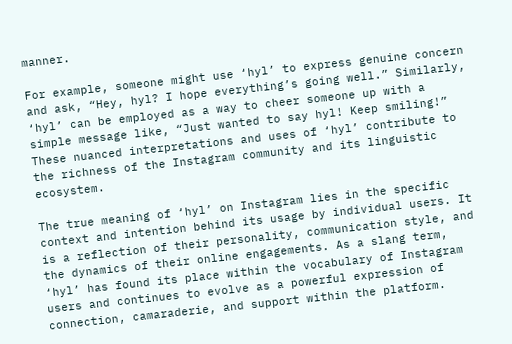manner.

For example, someone might use ‘hyl’ to express genuine concern and ask, “Hey, hyl? I hope everything’s going well.” Similarly, ‘hyl’ can be employed as a way to cheer someone up with a simple message like, “Just wanted to say hyl! Keep smiling!” These nuanced interpretations and uses of ‘hyl’ contribute to the richness of the Instagram community and its linguistic ecosystem.

The true meaning of ‘hyl’ on Instagram lies in the specific context and intention behind its usage by individual users. It is a reflection of their personality, communication style, and the dynamics of their online engagements. As a slang term, ‘hyl’ has found its place within the vocabulary of Instagram users and continues to evolve as a powerful expression of connection, camaraderie, and support within the platform.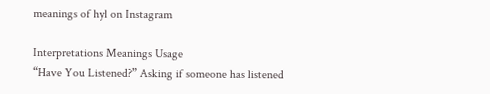meanings of hyl on Instagram

Interpretations Meanings Usage
“Have You Listened?” Asking if someone has listened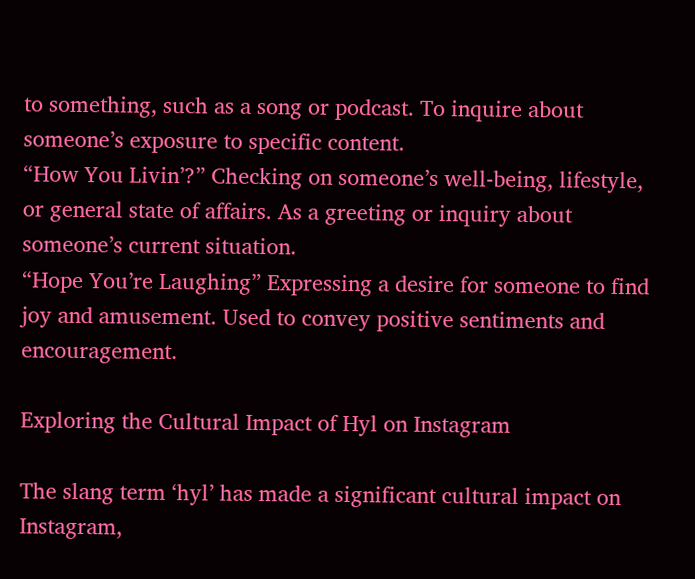to something, such as a song or podcast. To inquire about someone’s exposure to specific content.
“How You Livin’?” Checking on someone’s well-being, lifestyle, or general state of affairs. As a greeting or inquiry about someone’s current situation.
“Hope You’re Laughing” Expressing a desire for someone to find joy and amusement. Used to convey positive sentiments and encouragement.

Exploring the Cultural Impact of Hyl on Instagram

The slang term ‘hyl’ has made a significant cultural impact on Instagram,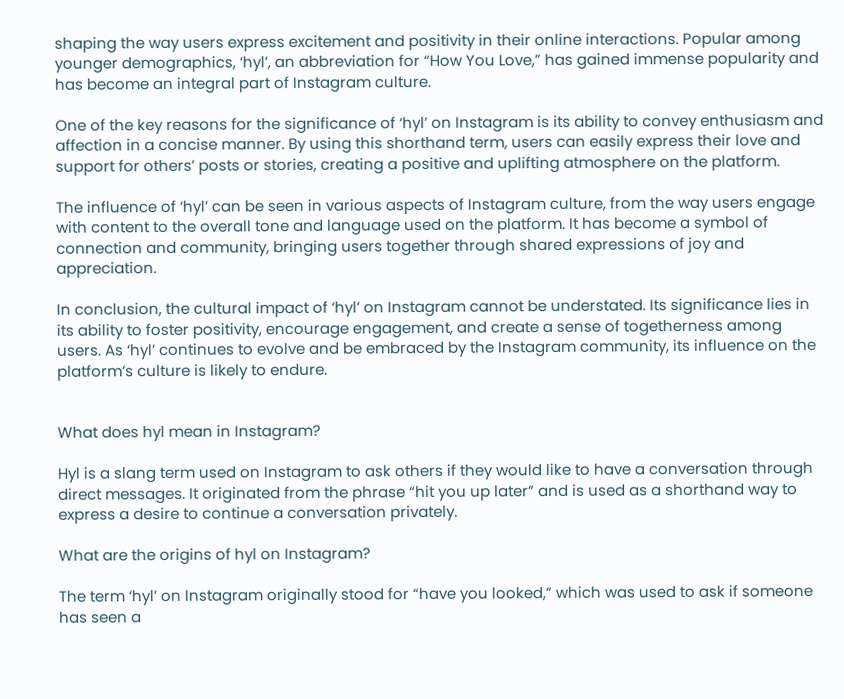shaping the way users express excitement and positivity in their online interactions. Popular among younger demographics, ‘hyl’, an abbreviation for “How You Love,” has gained immense popularity and has become an integral part of Instagram culture.

One of the key reasons for the significance of ‘hyl’ on Instagram is its ability to convey enthusiasm and affection in a concise manner. By using this shorthand term, users can easily express their love and support for others’ posts or stories, creating a positive and uplifting atmosphere on the platform.

The influence of ‘hyl’ can be seen in various aspects of Instagram culture, from the way users engage with content to the overall tone and language used on the platform. It has become a symbol of connection and community, bringing users together through shared expressions of joy and appreciation.

In conclusion, the cultural impact of ‘hyl’ on Instagram cannot be understated. Its significance lies in its ability to foster positivity, encourage engagement, and create a sense of togetherness among users. As ‘hyl’ continues to evolve and be embraced by the Instagram community, its influence on the platform’s culture is likely to endure.


What does hyl mean in Instagram?

Hyl is a slang term used on Instagram to ask others if they would like to have a conversation through direct messages. It originated from the phrase “hit you up later” and is used as a shorthand way to express a desire to continue a conversation privately.

What are the origins of hyl on Instagram?

The term ‘hyl’ on Instagram originally stood for “have you looked,” which was used to ask if someone has seen a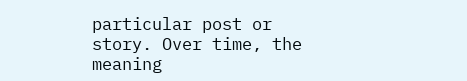particular post or story. Over time, the meaning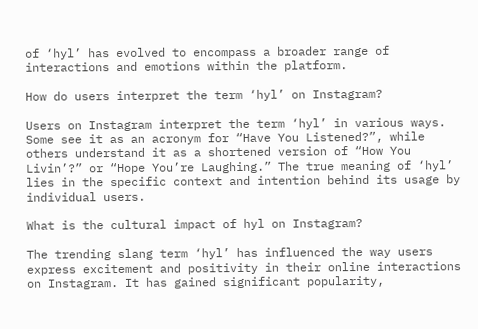of ‘hyl’ has evolved to encompass a broader range of interactions and emotions within the platform.

How do users interpret the term ‘hyl’ on Instagram?

Users on Instagram interpret the term ‘hyl’ in various ways. Some see it as an acronym for “Have You Listened?”, while others understand it as a shortened version of “How You Livin’?” or “Hope You’re Laughing.” The true meaning of ‘hyl’ lies in the specific context and intention behind its usage by individual users.

What is the cultural impact of hyl on Instagram?

The trending slang term ‘hyl’ has influenced the way users express excitement and positivity in their online interactions on Instagram. It has gained significant popularity,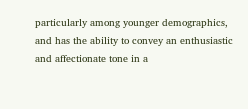particularly among younger demographics, and has the ability to convey an enthusiastic and affectionate tone in a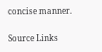concise manner.

Source Links